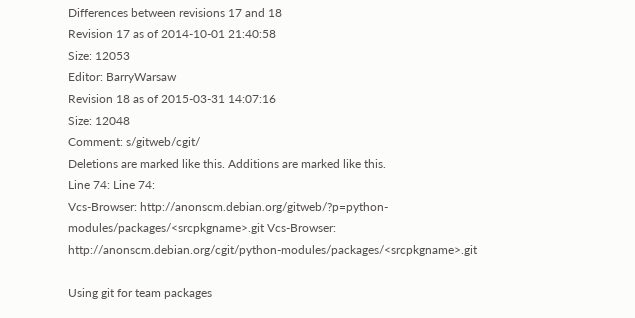Differences between revisions 17 and 18
Revision 17 as of 2014-10-01 21:40:58
Size: 12053
Editor: BarryWarsaw
Revision 18 as of 2015-03-31 14:07:16
Size: 12048
Comment: s/gitweb/cgit/
Deletions are marked like this. Additions are marked like this.
Line 74: Line 74:
Vcs-Browser: http://anonscm.debian.org/gitweb/?p=python-modules/packages/<srcpkgname>.git Vcs-Browser: http://anonscm.debian.org/cgit/python-modules/packages/<srcpkgname>.git

Using git for team packages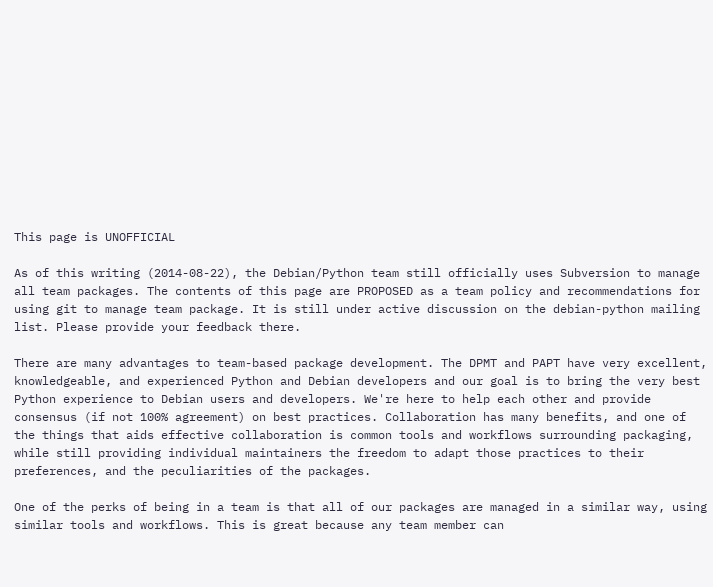This page is UNOFFICIAL

As of this writing (2014-08-22), the Debian/Python team still officially uses Subversion to manage all team packages. The contents of this page are PROPOSED as a team policy and recommendations for using git to manage team package. It is still under active discussion on the debian-python mailing list. Please provide your feedback there.

There are many advantages to team-based package development. The DPMT and PAPT have very excellent, knowledgeable, and experienced Python and Debian developers and our goal is to bring the very best Python experience to Debian users and developers. We're here to help each other and provide consensus (if not 100% agreement) on best practices. Collaboration has many benefits, and one of the things that aids effective collaboration is common tools and workflows surrounding packaging, while still providing individual maintainers the freedom to adapt those practices to their preferences, and the peculiarities of the packages.

One of the perks of being in a team is that all of our packages are managed in a similar way, using similar tools and workflows. This is great because any team member can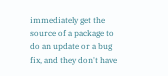immediately get the source of a package to do an update or a bug fix, and they don't have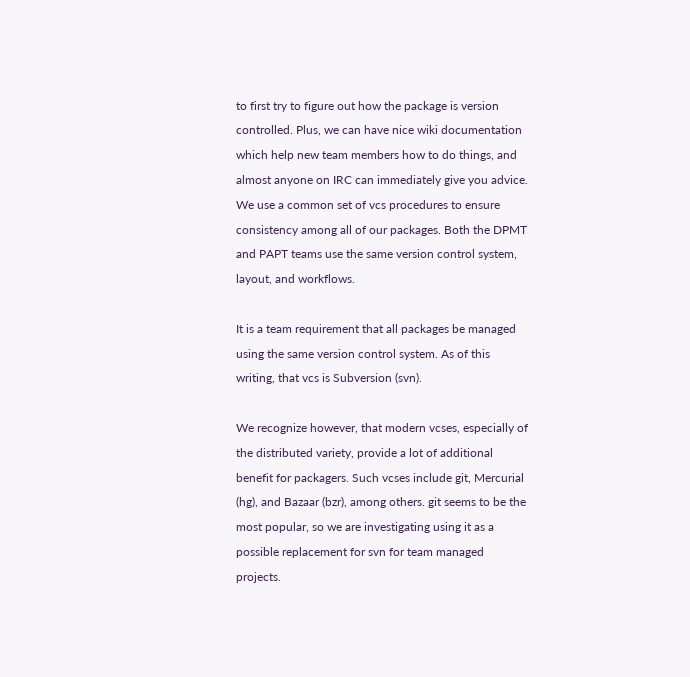to first try to figure out how the package is version controlled. Plus, we can have nice wiki documentation which help new team members how to do things, and almost anyone on IRC can immediately give you advice. We use a common set of vcs procedures to ensure consistency among all of our packages. Both the DPMT and PAPT teams use the same version control system, layout, and workflows.

It is a team requirement that all packages be managed using the same version control system. As of this writing, that vcs is Subversion (svn).

We recognize however, that modern vcses, especially of the distributed variety, provide a lot of additional benefit for packagers. Such vcses include git, Mercurial (hg), and Bazaar (bzr), among others. git seems to be the most popular, so we are investigating using it as a possible replacement for svn for team managed projects.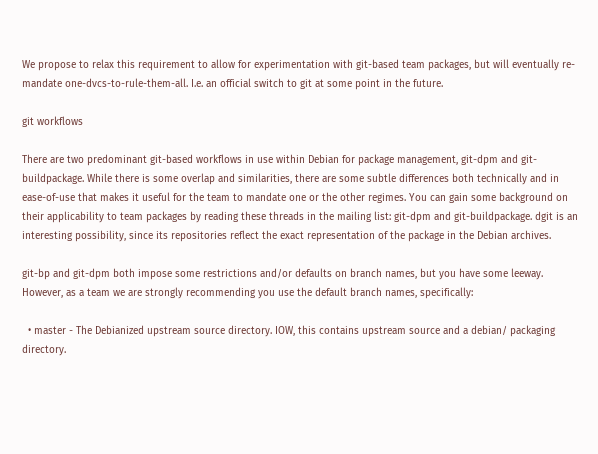We propose to relax this requirement to allow for experimentation with git-based team packages, but will eventually re-mandate one-dvcs-to-rule-them-all. I.e. an official switch to git at some point in the future.

git workflows

There are two predominant git-based workflows in use within Debian for package management, git-dpm and git-buildpackage. While there is some overlap and similarities, there are some subtle differences both technically and in ease-of-use that makes it useful for the team to mandate one or the other regimes. You can gain some background on their applicability to team packages by reading these threads in the mailing list: git-dpm and git-buildpackage. dgit is an interesting possibility, since its repositories reflect the exact representation of the package in the Debian archives.

git-bp and git-dpm both impose some restrictions and/or defaults on branch names, but you have some leeway. However, as a team we are strongly recommending you use the default branch names, specifically:

  • master - The Debianized upstream source directory. IOW, this contains upstream source and a debian/ packaging directory.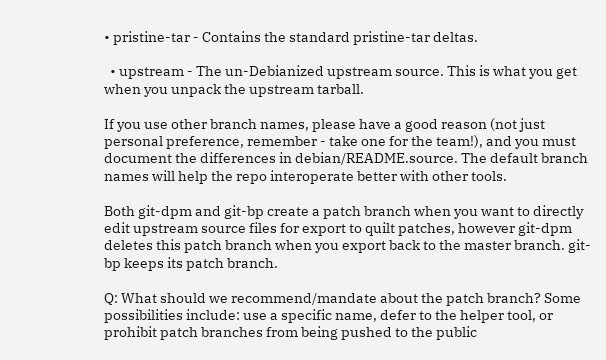• pristine-tar - Contains the standard pristine-tar deltas.

  • upstream - The un-Debianized upstream source. This is what you get when you unpack the upstream tarball.

If you use other branch names, please have a good reason (not just personal preference, remember - take one for the team!), and you must document the differences in debian/README.source. The default branch names will help the repo interoperate better with other tools.

Both git-dpm and git-bp create a patch branch when you want to directly edit upstream source files for export to quilt patches, however git-dpm deletes this patch branch when you export back to the master branch. git-bp keeps its patch branch.

Q: What should we recommend/mandate about the patch branch? Some possibilities include: use a specific name, defer to the helper tool, or prohibit patch branches from being pushed to the public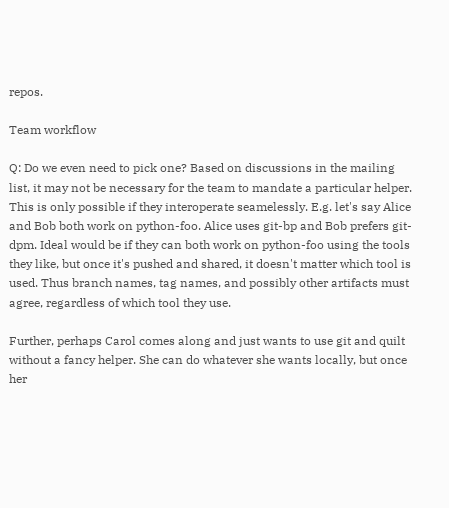repos.

Team workflow

Q: Do we even need to pick one? Based on discussions in the mailing list, it may not be necessary for the team to mandate a particular helper. This is only possible if they interoperate seamelessly. E.g. let's say Alice and Bob both work on python-foo. Alice uses git-bp and Bob prefers git-dpm. Ideal would be if they can both work on python-foo using the tools they like, but once it's pushed and shared, it doesn't matter which tool is used. Thus branch names, tag names, and possibly other artifacts must agree, regardless of which tool they use.

Further, perhaps Carol comes along and just wants to use git and quilt without a fancy helper. She can do whatever she wants locally, but once her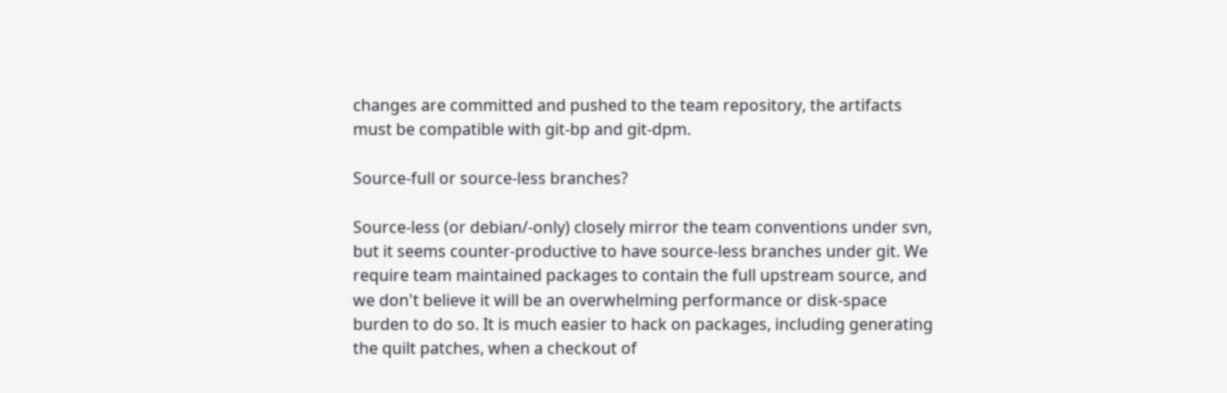changes are committed and pushed to the team repository, the artifacts must be compatible with git-bp and git-dpm.

Source-full or source-less branches?

Source-less (or debian/-only) closely mirror the team conventions under svn, but it seems counter-productive to have source-less branches under git. We require team maintained packages to contain the full upstream source, and we don't believe it will be an overwhelming performance or disk-space burden to do so. It is much easier to hack on packages, including generating the quilt patches, when a checkout of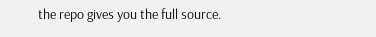the repo gives you the full source.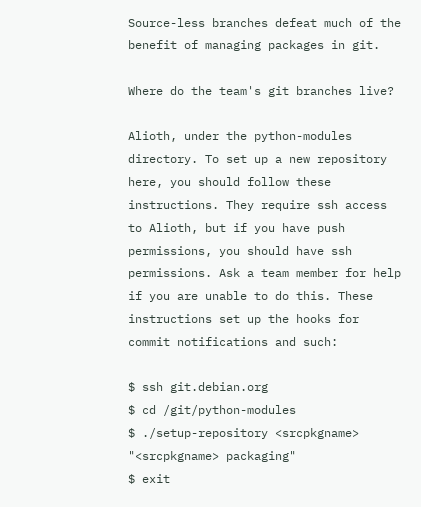Source-less branches defeat much of the benefit of managing packages in git.

Where do the team's git branches live?

Alioth, under the python-modules directory. To set up a new repository here, you should follow these instructions. They require ssh access to Alioth, but if you have push permissions, you should have ssh permissions. Ask a team member for help if you are unable to do this. These instructions set up the hooks for commit notifications and such:

$ ssh git.debian.org
$ cd /git/python-modules
$ ./setup-repository <srcpkgname> "<srcpkgname> packaging"
$ exit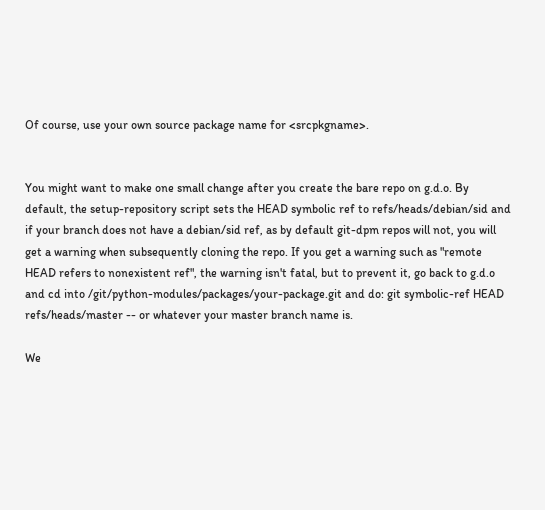Of course, use your own source package name for <srcpkgname>.


You might want to make one small change after you create the bare repo on g.d.o. By default, the setup-repository script sets the HEAD symbolic ref to refs/heads/debian/sid and if your branch does not have a debian/sid ref, as by default git-dpm repos will not, you will get a warning when subsequently cloning the repo. If you get a warning such as "remote HEAD refers to nonexistent ref", the warning isn't fatal, but to prevent it, go back to g.d.o and cd into /git/python-modules/packages/your-package.git and do: git symbolic-ref HEAD refs/heads/master -- or whatever your master branch name is.

We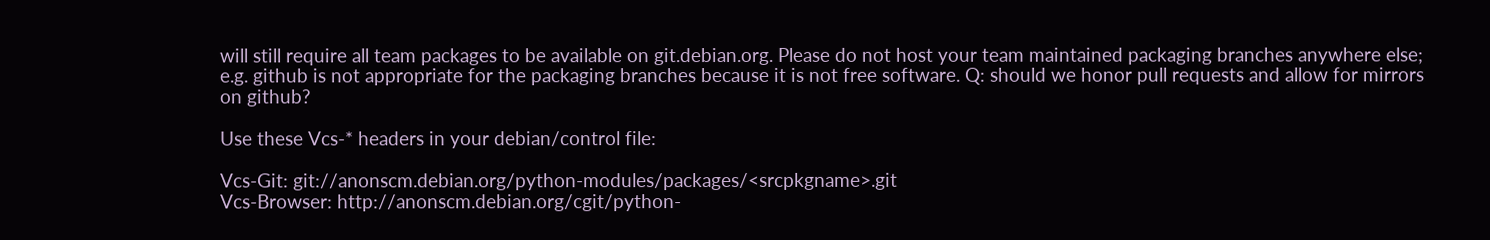will still require all team packages to be available on git.debian.org. Please do not host your team maintained packaging branches anywhere else; e.g. github is not appropriate for the packaging branches because it is not free software. Q: should we honor pull requests and allow for mirrors on github?

Use these Vcs-* headers in your debian/control file:

Vcs-Git: git://anonscm.debian.org/python-modules/packages/<srcpkgname>.git
Vcs-Browser: http://anonscm.debian.org/cgit/python-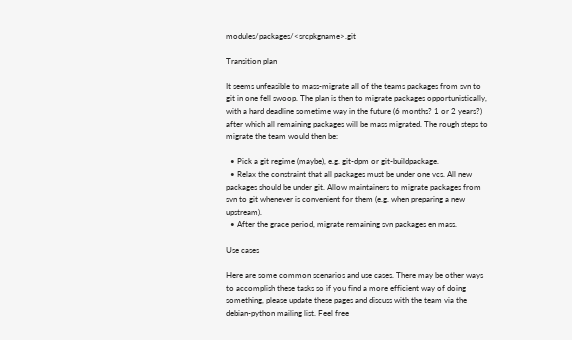modules/packages/<srcpkgname>.git

Transition plan

It seems unfeasible to mass-migrate all of the teams packages from svn to git in one fell swoop. The plan is then to migrate packages opportunistically, with a hard deadline sometime way in the future (6 months? 1 or 2 years?) after which all remaining packages will be mass migrated. The rough steps to migrate the team would then be:

  • Pick a git regime (maybe), e.g. git-dpm or git-buildpackage.
  • Relax the constraint that all packages must be under one vcs. All new packages should be under git. Allow maintainers to migrate packages from svn to git whenever is convenient for them (e.g. when preparing a new upstream).
  • After the grace period, migrate remaining svn packages en mass.

Use cases

Here are some common scenarios and use cases. There may be other ways to accomplish these tasks so if you find a more efficient way of doing something, please update these pages and discuss with the team via the debian-python mailing list. Feel free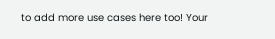to add more use cases here too! Your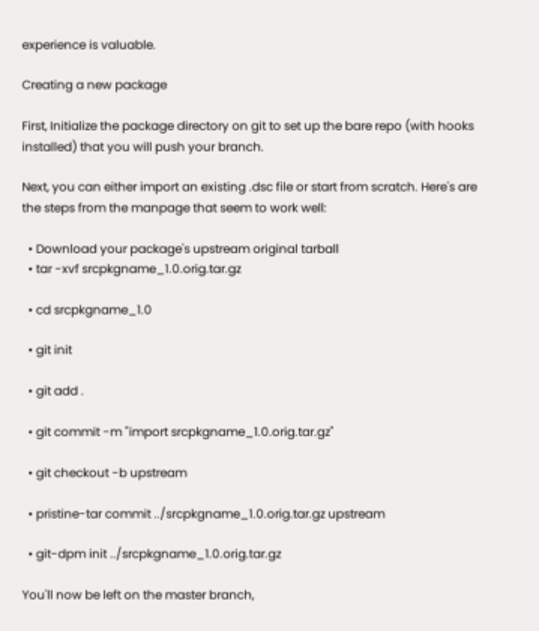experience is valuable.

Creating a new package

First, Initialize the package directory on git to set up the bare repo (with hooks installed) that you will push your branch.

Next, you can either import an existing .dsc file or start from scratch. Here's are the steps from the manpage that seem to work well:

  • Download your package's upstream original tarball
  • tar -xvf srcpkgname_1.0.orig.tar.gz

  • cd srcpkgname_1.0

  • git init

  • git add .

  • git commit -m "import srcpkgname_1.0.orig.tar.gz"

  • git checkout -b upstream

  • pristine-tar commit ../srcpkgname_1.0.orig.tar.gz upstream

  • git-dpm init ../srcpkgname_1.0.orig.tar.gz

You'll now be left on the master branch,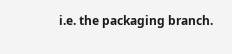i.e. the packaging branch.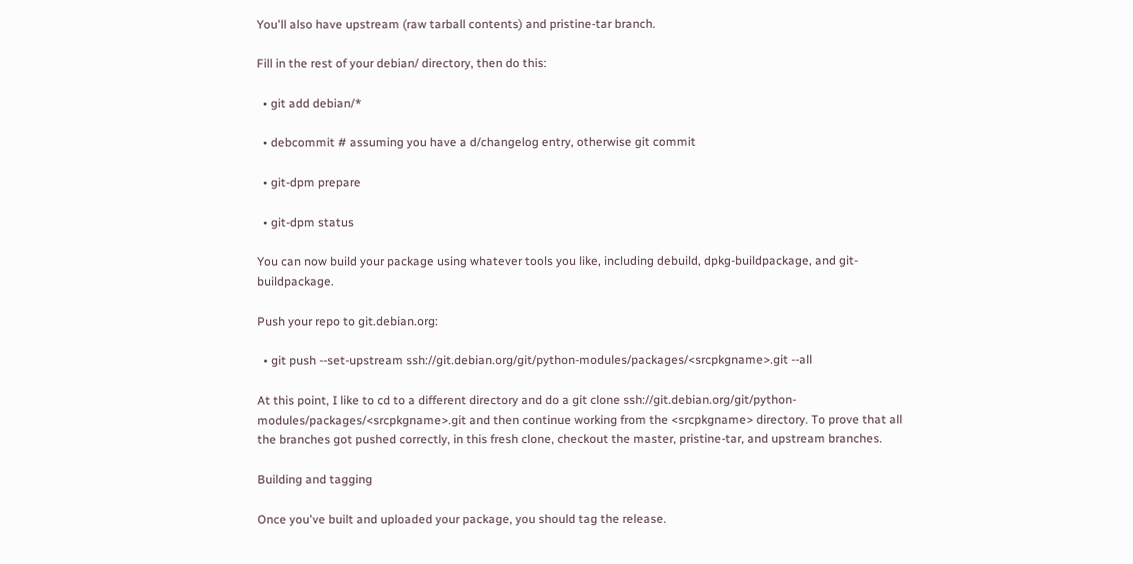You'll also have upstream (raw tarball contents) and pristine-tar branch.

Fill in the rest of your debian/ directory, then do this:

  • git add debian/*

  • debcommit # assuming you have a d/changelog entry, otherwise git commit

  • git-dpm prepare

  • git-dpm status

You can now build your package using whatever tools you like, including debuild, dpkg-buildpackage, and git-buildpackage.

Push your repo to git.debian.org:

  • git push --set-upstream ssh://git.debian.org/git/python-modules/packages/<srcpkgname>.git --all

At this point, I like to cd to a different directory and do a git clone ssh://git.debian.org/git/python-modules/packages/<srcpkgname>.git and then continue working from the <srcpkgname> directory. To prove that all the branches got pushed correctly, in this fresh clone, checkout the master, pristine-tar, and upstream branches.

Building and tagging

Once you've built and uploaded your package, you should tag the release.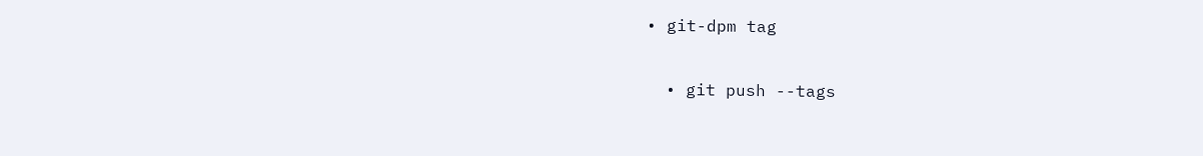• git-dpm tag

  • git push --tags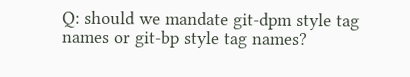Q: should we mandate git-dpm style tag names or git-bp style tag names?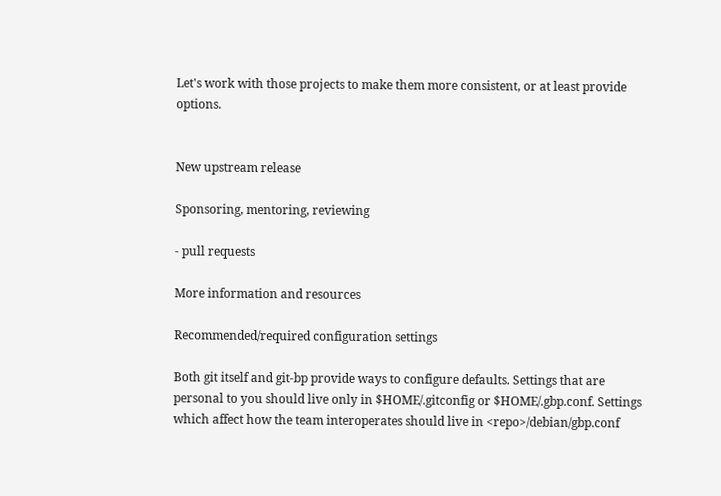Let's work with those projects to make them more consistent, or at least provide options.


New upstream release

Sponsoring, mentoring, reviewing

- pull requests

More information and resources

Recommended/required configuration settings

Both git itself and git-bp provide ways to configure defaults. Settings that are personal to you should live only in $HOME/.gitconfig or $HOME/.gbp.conf. Settings which affect how the team interoperates should live in <repo>/debian/gbp.conf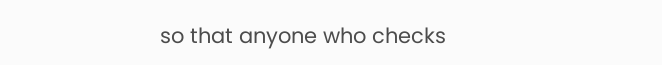so that anyone who checks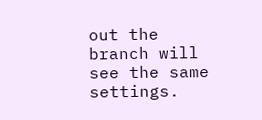out the branch will see the same settings.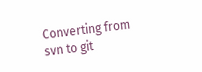Converting from svn to git